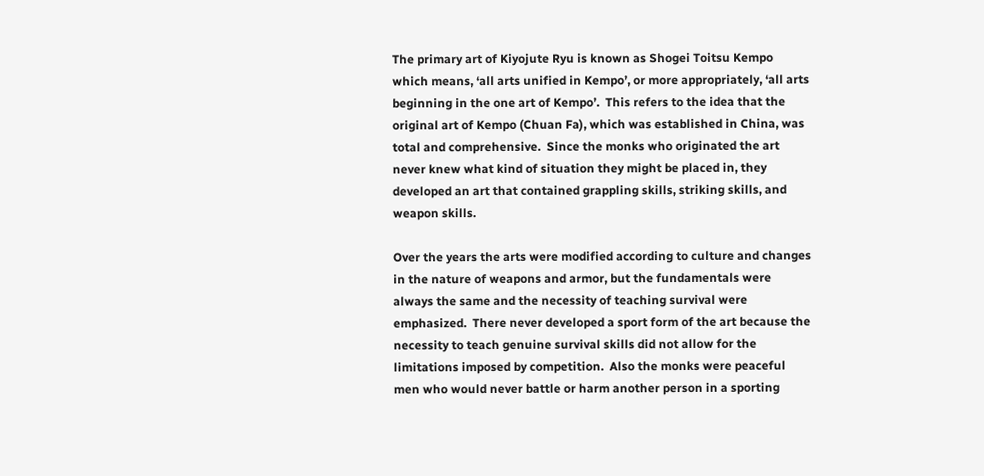The primary art of Kiyojute Ryu is known as Shogei Toitsu Kempo which means, ‘all arts unified in Kempo’, or more appropriately, ‘all arts beginning in the one art of Kempo’.  This refers to the idea that the original art of Kempo (Chuan Fa), which was established in China, was total and comprehensive.  Since the monks who originated the art never knew what kind of situation they might be placed in, they developed an art that contained grappling skills, striking skills, and weapon skills.

Over the years the arts were modified according to culture and changes in the nature of weapons and armor, but the fundamentals were always the same and the necessity of teaching survival were emphasized.  There never developed a sport form of the art because the necessity to teach genuine survival skills did not allow for the limitations imposed by competition.  Also the monks were peaceful men who would never battle or harm another person in a sporting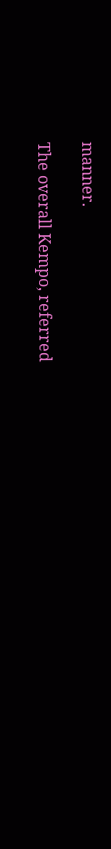manner.

The overall Kempo, referred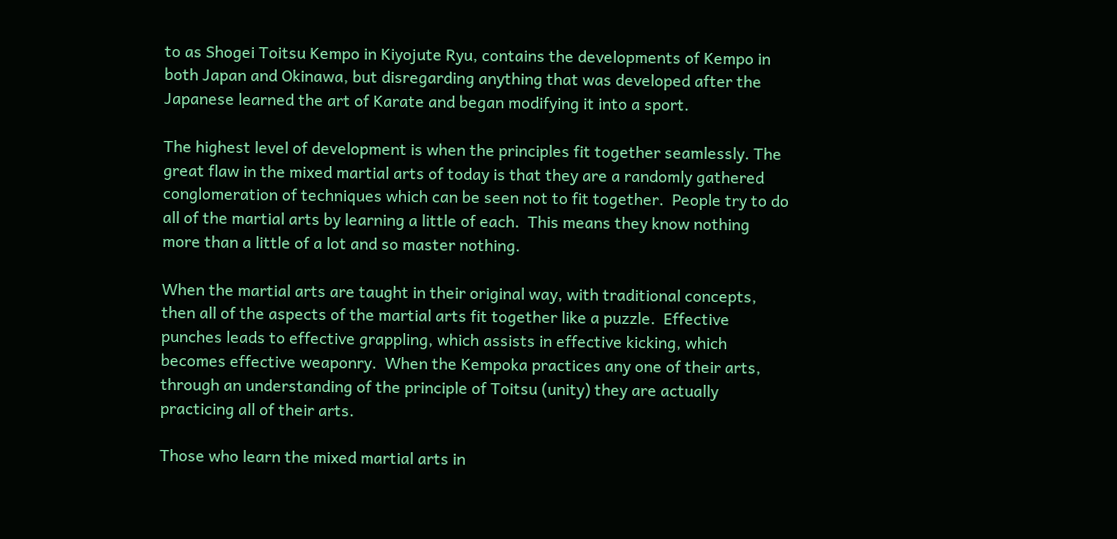to as Shogei Toitsu Kempo in Kiyojute Ryu, contains the developments of Kempo in both Japan and Okinawa, but disregarding anything that was developed after the Japanese learned the art of Karate and began modifying it into a sport.

The highest level of development is when the principles fit together seamlessly. The great flaw in the mixed martial arts of today is that they are a randomly gathered conglomeration of techniques which can be seen not to fit together.  People try to do all of the martial arts by learning a little of each.  This means they know nothing more than a little of a lot and so master nothing.

When the martial arts are taught in their original way, with traditional concepts, then all of the aspects of the martial arts fit together like a puzzle.  Effective punches leads to effective grappling, which assists in effective kicking, which becomes effective weaponry.  When the Kempoka practices any one of their arts, through an understanding of the principle of Toitsu (unity) they are actually practicing all of their arts.

Those who learn the mixed martial arts in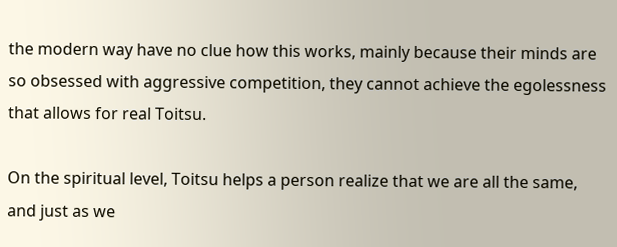the modern way have no clue how this works, mainly because their minds are so obsessed with aggressive competition, they cannot achieve the egolessness that allows for real Toitsu.

On the spiritual level, Toitsu helps a person realize that we are all the same, and just as we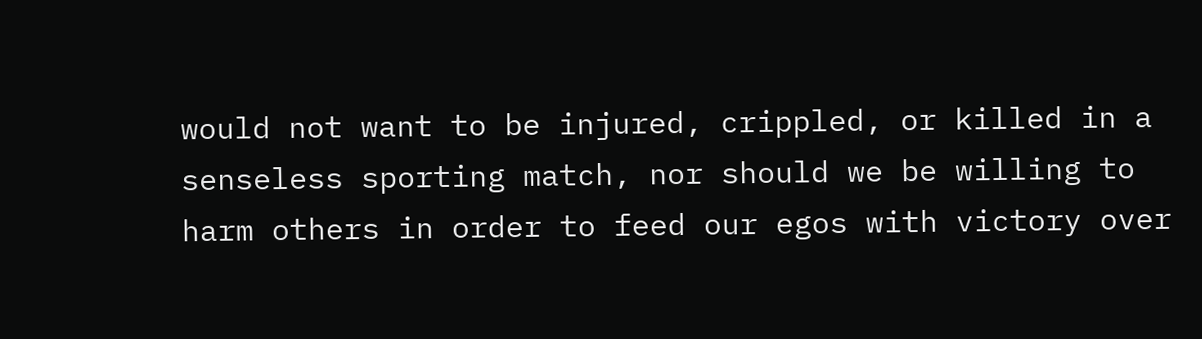would not want to be injured, crippled, or killed in a senseless sporting match, nor should we be willing to harm others in order to feed our egos with victory over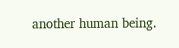another human being.